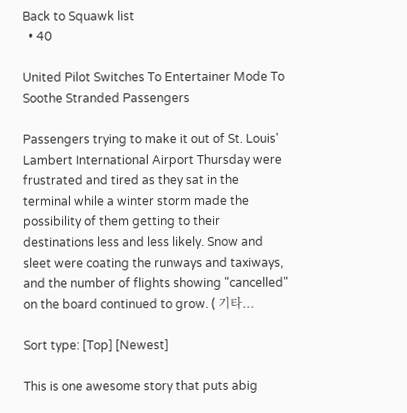Back to Squawk list
  • 40

United Pilot Switches To Entertainer Mode To Soothe Stranded Passengers

Passengers trying to make it out of St. Louis' Lambert International Airport Thursday were frustrated and tired as they sat in the terminal while a winter storm made the possibility of them getting to their destinations less and less likely. Snow and sleet were coating the runways and taxiways, and the number of flights showing "cancelled" on the board continued to grow. ( 기타...

Sort type: [Top] [Newest]

This is one awesome story that puts abig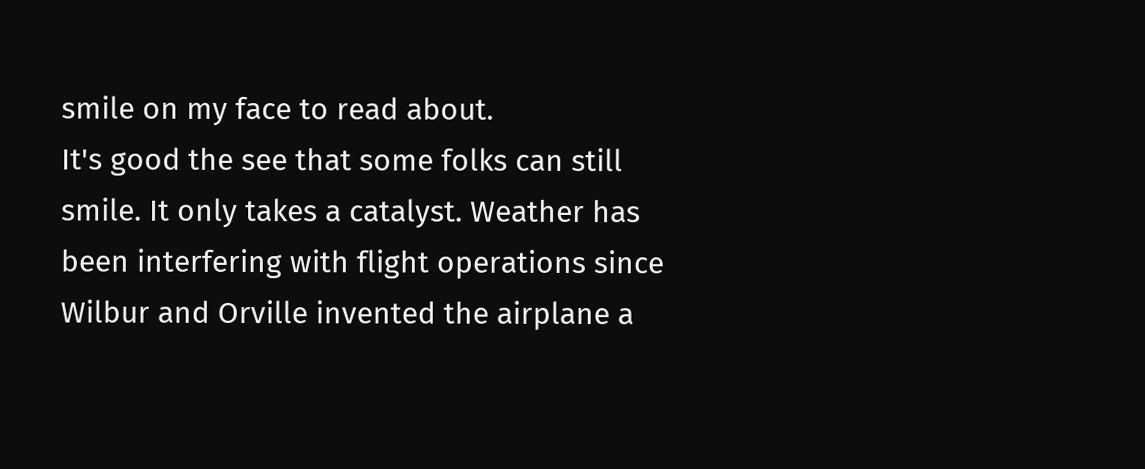smile on my face to read about.
It's good the see that some folks can still smile. It only takes a catalyst. Weather has been interfering with flight operations since Wilbur and Orville invented the airplane a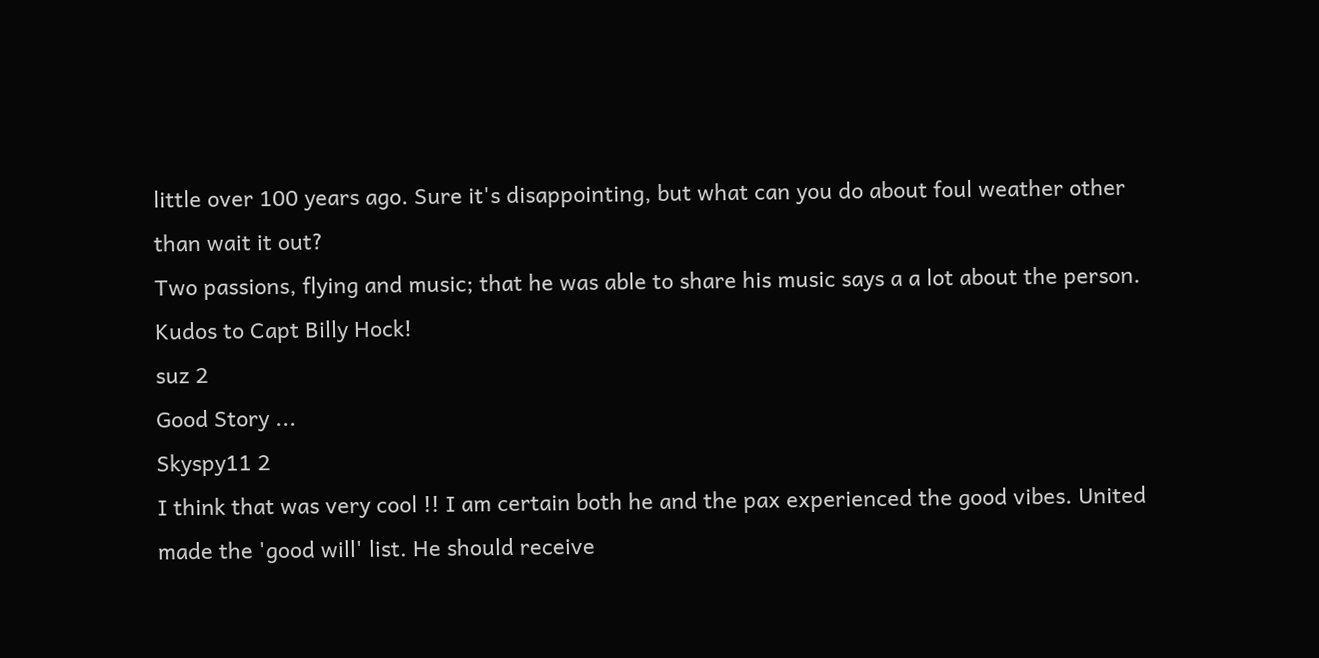little over 100 years ago. Sure it's disappointing, but what can you do about foul weather other than wait it out?
Two passions, flying and music; that he was able to share his music says a a lot about the person. Kudos to Capt Billy Hock!
suz 2
Good Story ...
Skyspy11 2
I think that was very cool !! I am certain both he and the pax experienced the good vibes. United made the 'good will' list. He should receive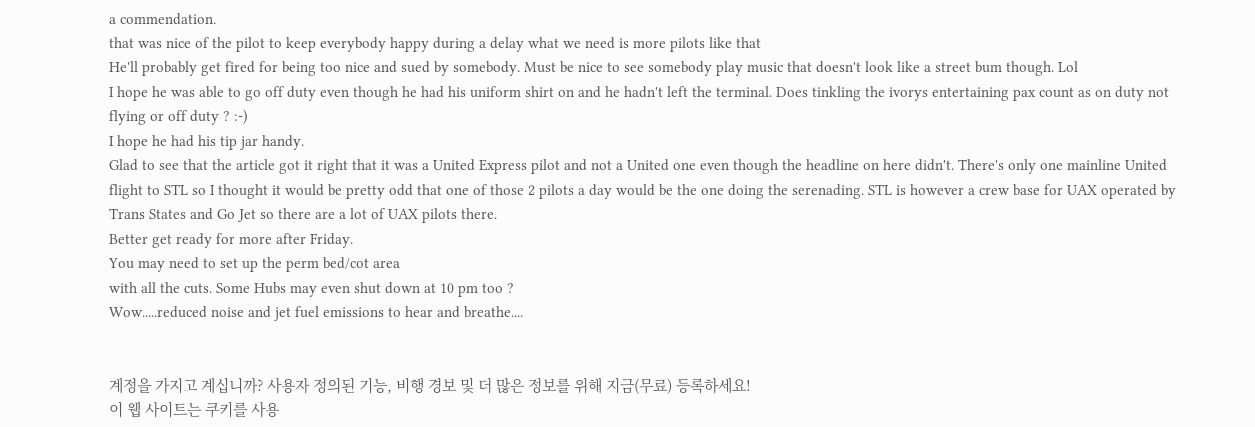a commendation.
that was nice of the pilot to keep everybody happy during a delay what we need is more pilots like that
He'll probably get fired for being too nice and sued by somebody. Must be nice to see somebody play music that doesn't look like a street bum though. Lol
I hope he was able to go off duty even though he had his uniform shirt on and he hadn't left the terminal. Does tinkling the ivorys entertaining pax count as on duty not flying or off duty ? :-)
I hope he had his tip jar handy.
Glad to see that the article got it right that it was a United Express pilot and not a United one even though the headline on here didn't. There's only one mainline United flight to STL so I thought it would be pretty odd that one of those 2 pilots a day would be the one doing the serenading. STL is however a crew base for UAX operated by Trans States and Go Jet so there are a lot of UAX pilots there.
Better get ready for more after Friday.
You may need to set up the perm bed/cot area
with all the cuts. Some Hubs may even shut down at 10 pm too ?
Wow.....reduced noise and jet fuel emissions to hear and breathe....


계정을 가지고 계십니까? 사용자 정의된 기능, 비행 경보 및 더 많은 정보를 위해 지금(무료) 등록하세요!
이 웹 사이트는 쿠키를 사용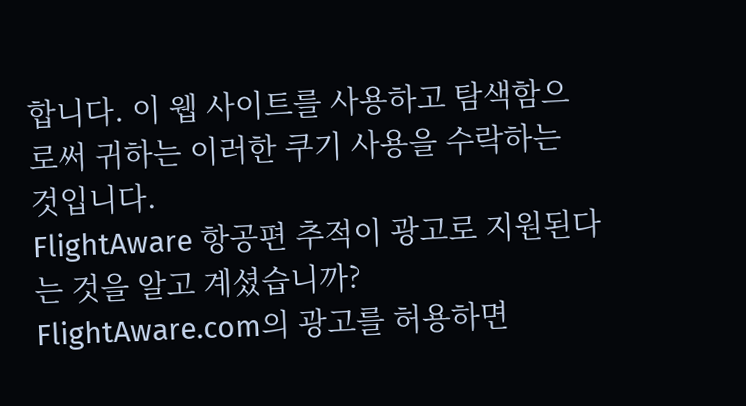합니다. 이 웹 사이트를 사용하고 탐색함으로써 귀하는 이러한 쿠기 사용을 수락하는 것입니다.
FlightAware 항공편 추적이 광고로 지원된다는 것을 알고 계셨습니까?
FlightAware.com의 광고를 허용하면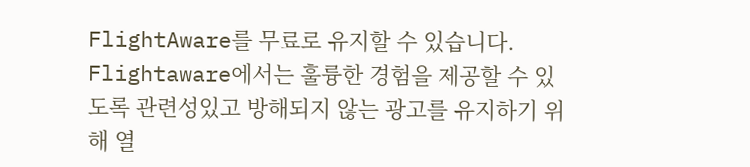FlightAware를 무료로 유지할 수 있습니다. Flightaware에서는 훌륭한 경험을 제공할 수 있도록 관련성있고 방해되지 않는 광고를 유지하기 위해 열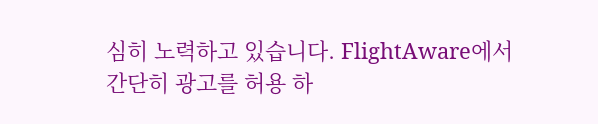심히 노력하고 있습니다. FlightAware에서 간단히 광고를 허용 하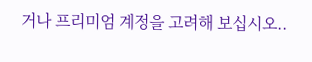거나 프리미엄 계정을 고려해 보십시오..